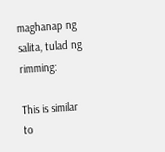maghanap ng salita, tulad ng rimming:

This is similar to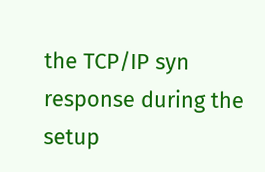the TCP/IP syn response during the setup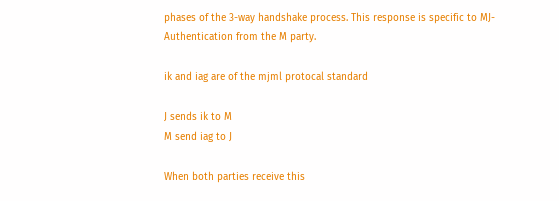phases of the 3-way handshake process. This response is specific to MJ-Authentication from the M party.

ik and iag are of the mjml protocal standard

J sends ik to M
M send iag to J

When both parties receive this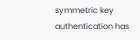symmetric key authentication has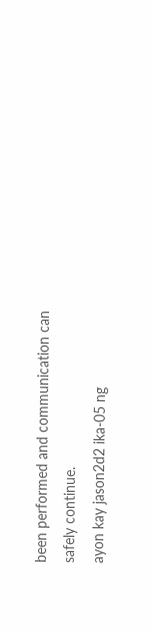been performed and communication can safely continue.
ayon kay jason2d2 ika-05 ng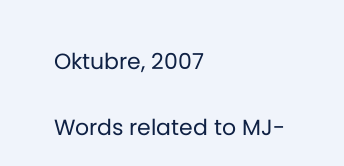Oktubre, 2007

Words related to MJ-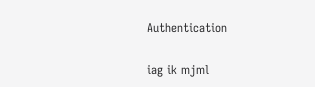Authentication

iag ik mjml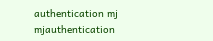authentication mj mjauthentication